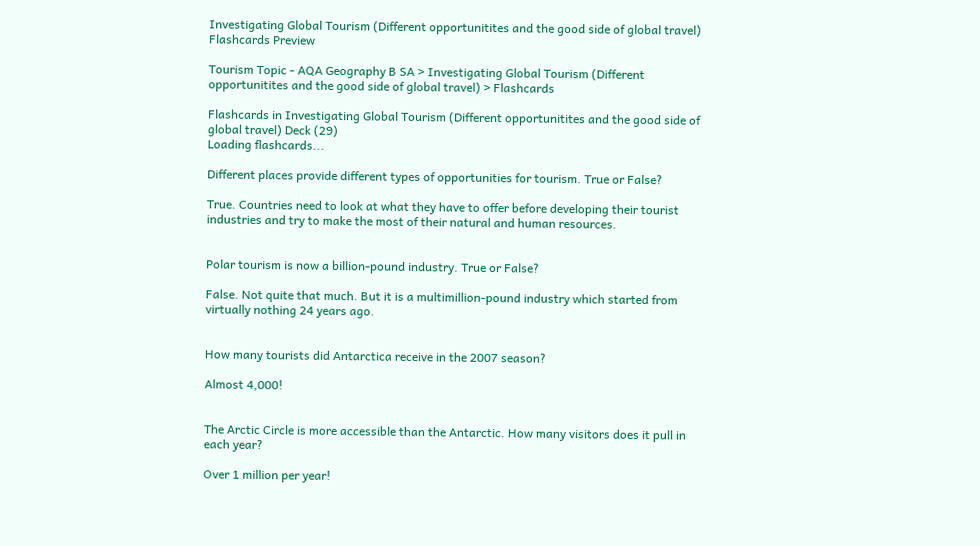Investigating Global Tourism (Different opportunitites and the good side of global travel) Flashcards Preview

Tourism Topic - AQA Geography B SA > Investigating Global Tourism (Different opportunitites and the good side of global travel) > Flashcards

Flashcards in Investigating Global Tourism (Different opportunitites and the good side of global travel) Deck (29)
Loading flashcards...

Different places provide different types of opportunities for tourism. True or False?

True. Countries need to look at what they have to offer before developing their tourist industries and try to make the most of their natural and human resources.


Polar tourism is now a billion-pound industry. True or False?

False. Not quite that much. But it is a multimillion-pound industry which started from virtually nothing 24 years ago.


How many tourists did Antarctica receive in the 2007 season?

Almost 4,000!


The Arctic Circle is more accessible than the Antarctic. How many visitors does it pull in each year?

Over 1 million per year!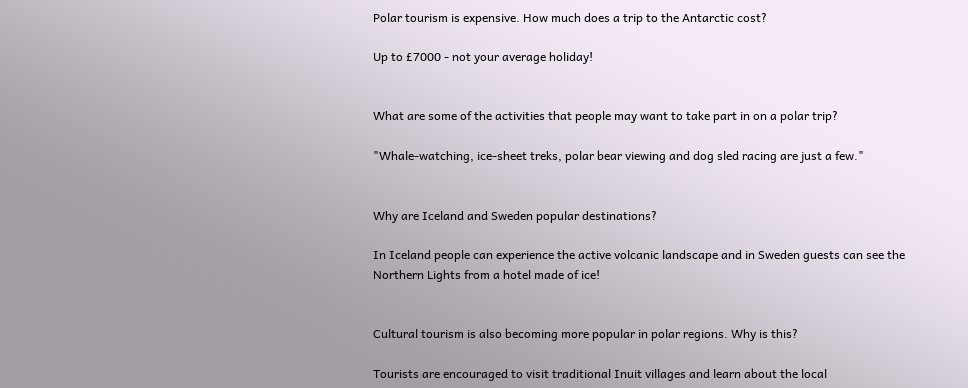Polar tourism is expensive. How much does a trip to the Antarctic cost?

Up to £7000 - not your average holiday!


What are some of the activities that people may want to take part in on a polar trip?

"Whale-watching, ice-sheet treks, polar bear viewing and dog sled racing are just a few."


Why are Iceland and Sweden popular destinations?

In Iceland people can experience the active volcanic landscape and in Sweden guests can see the Northern Lights from a hotel made of ice!


Cultural tourism is also becoming more popular in polar regions. Why is this?

Tourists are encouraged to visit traditional Inuit villages and learn about the local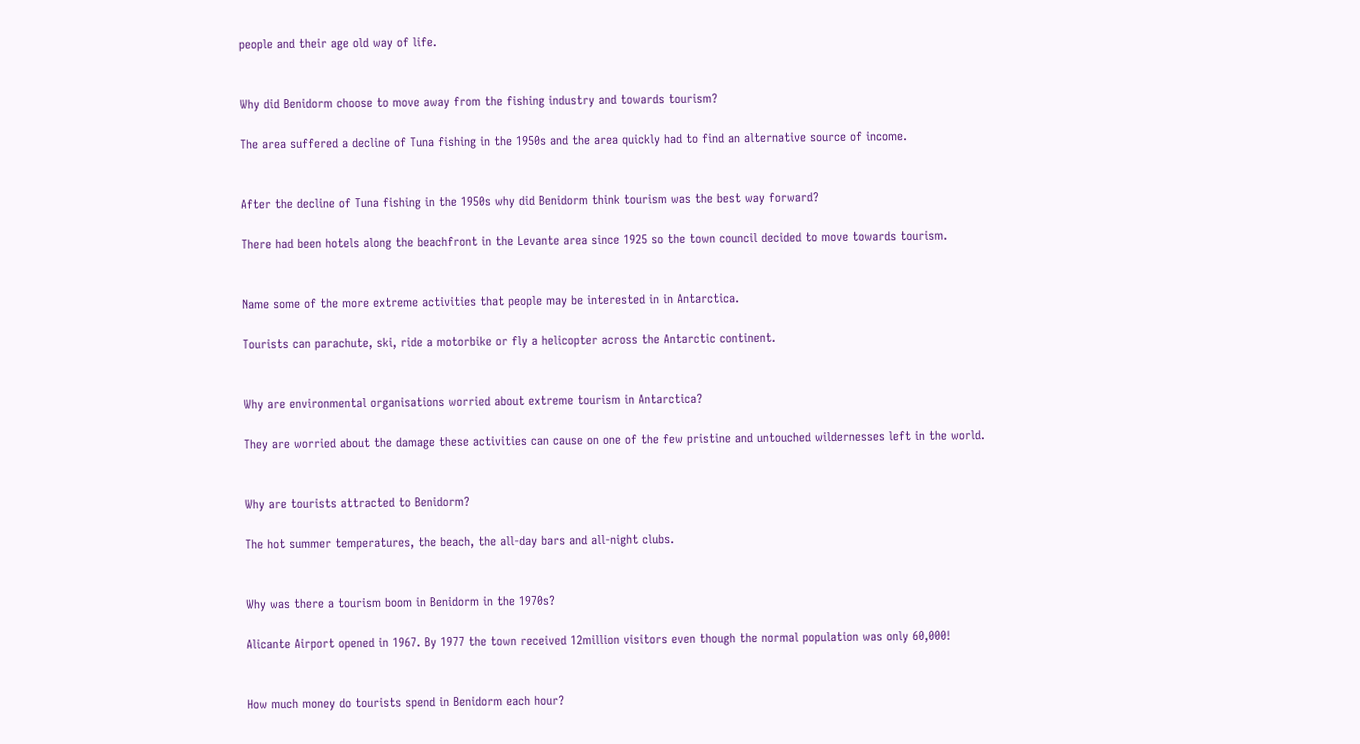people and their age old way of life.


Why did Benidorm choose to move away from the fishing industry and towards tourism?

The area suffered a decline of Tuna fishing in the 1950s and the area quickly had to find an alternative source of income.


After the decline of Tuna fishing in the 1950s why did Benidorm think tourism was the best way forward?

There had been hotels along the beachfront in the Levante area since 1925 so the town council decided to move towards tourism.


Name some of the more extreme activities that people may be interested in in Antarctica.

Tourists can parachute, ski, ride a motorbike or fly a helicopter across the Antarctic continent.


Why are environmental organisations worried about extreme tourism in Antarctica?

They are worried about the damage these activities can cause on one of the few pristine and untouched wildernesses left in the world.


Why are tourists attracted to Benidorm?

The hot summer temperatures, the beach, the all-day bars and all-night clubs.


Why was there a tourism boom in Benidorm in the 1970s?

Alicante Airport opened in 1967. By 1977 the town received 12million visitors even though the normal population was only 60,000!


How much money do tourists spend in Benidorm each hour?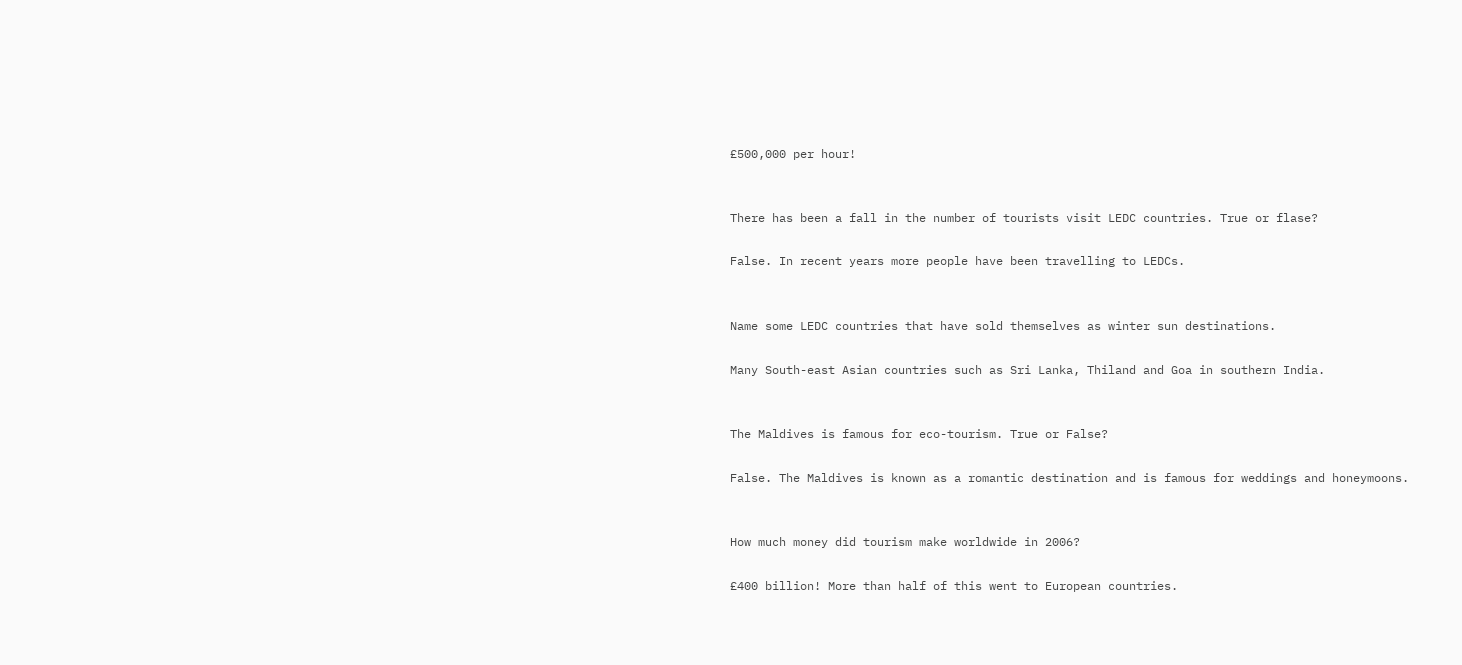£500,000 per hour!


There has been a fall in the number of tourists visit LEDC countries. True or flase?

False. In recent years more people have been travelling to LEDCs.


Name some LEDC countries that have sold themselves as winter sun destinations.

Many South-east Asian countries such as Sri Lanka, Thiland and Goa in southern India.


The Maldives is famous for eco-tourism. True or False?

False. The Maldives is known as a romantic destination and is famous for weddings and honeymoons.


How much money did tourism make worldwide in 2006?

£400 billion! More than half of this went to European countries.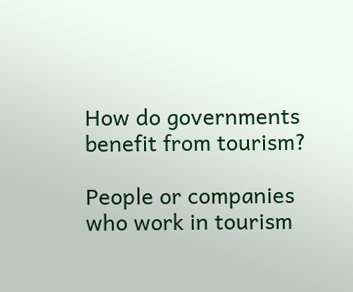How do governments benefit from tourism?

People or companies who work in tourism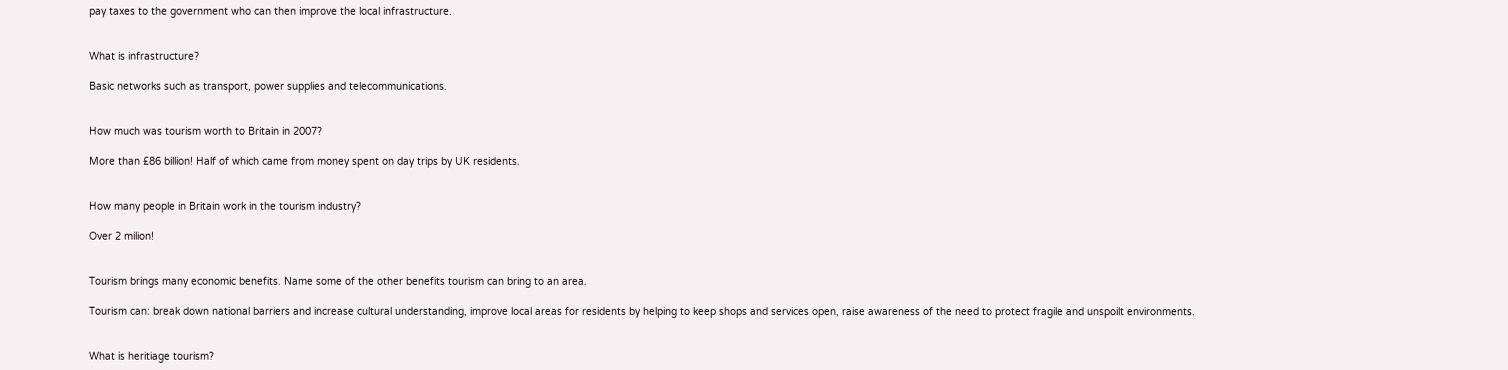pay taxes to the government who can then improve the local infrastructure.


What is infrastructure?

Basic networks such as transport, power supplies and telecommunications.


How much was tourism worth to Britain in 2007?

More than £86 billion! Half of which came from money spent on day trips by UK residents.


How many people in Britain work in the tourism industry?

Over 2 milion!


Tourism brings many economic benefits. Name some of the other benefits tourism can bring to an area.

Tourism can: break down national barriers and increase cultural understanding, improve local areas for residents by helping to keep shops and services open, raise awareness of the need to protect fragile and unspoilt environments.


What is heritiage tourism?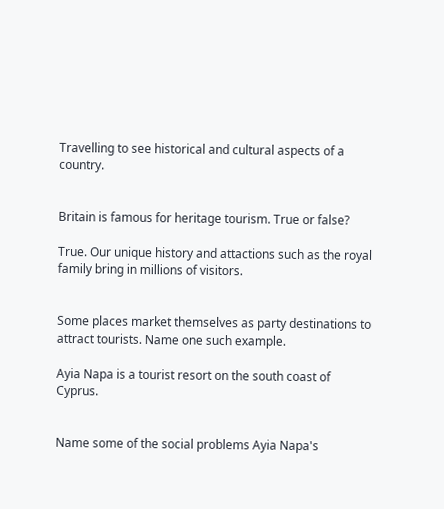Travelling to see historical and cultural aspects of a country.


Britain is famous for heritage tourism. True or false?

True. Our unique history and attactions such as the royal family bring in millions of visitors.


Some places market themselves as party destinations to attract tourists. Name one such example.

Ayia Napa is a tourist resort on the south coast of Cyprus.


Name some of the social problems Ayia Napa's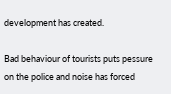development has created.

Bad behaviour of tourists puts pessure on the police and noise has forced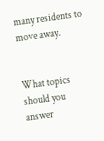many residents to move away.


What topics should you answer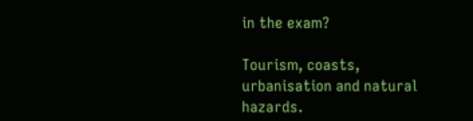in the exam?

Tourism, coasts, urbanisation and natural hazards.